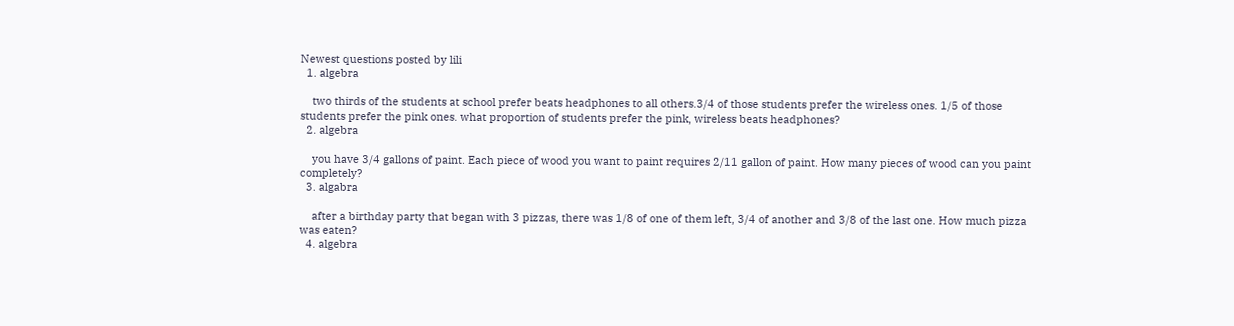Newest questions posted by lili
  1. algebra

    two thirds of the students at school prefer beats headphones to all others.3/4 of those students prefer the wireless ones. 1/5 of those students prefer the pink ones. what proportion of students prefer the pink, wireless beats headphones?
  2. algebra

    you have 3/4 gallons of paint. Each piece of wood you want to paint requires 2/11 gallon of paint. How many pieces of wood can you paint completely?
  3. algabra

    after a birthday party that began with 3 pizzas, there was 1/8 of one of them left, 3/4 of another and 3/8 of the last one. How much pizza was eaten?
  4. algebra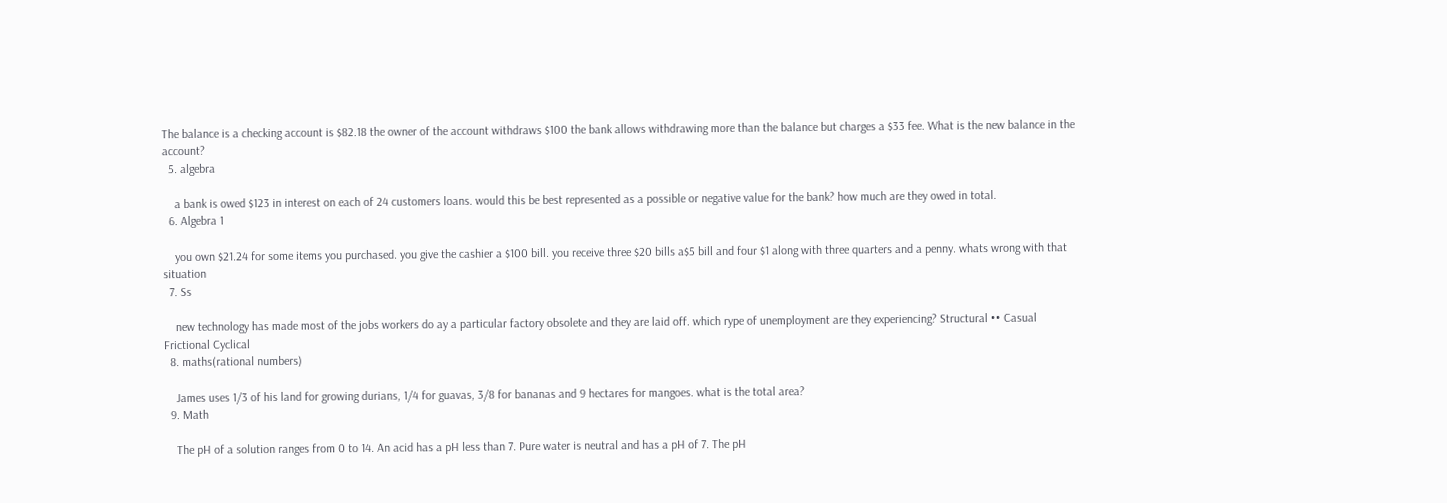The balance is a checking account is $82.18 the owner of the account withdraws $100 the bank allows withdrawing more than the balance but charges a $33 fee. What is the new balance in the account?
  5. algebra

    a bank is owed $123 in interest on each of 24 customers loans. would this be best represented as a possible or negative value for the bank? how much are they owed in total.
  6. Algebra 1

    you own $21.24 for some items you purchased. you give the cashier a $100 bill. you receive three $20 bills a$5 bill and four $1 along with three quarters and a penny. whats wrong with that situation
  7. Ss

    new technology has made most of the jobs workers do ay a particular factory obsolete and they are laid off. which rype of unemployment are they experiencing? Structural •• Casual Frictional Cyclical
  8. maths(rational numbers)

    James uses 1/3 of his land for growing durians, 1/4 for guavas, 3/8 for bananas and 9 hectares for mangoes. what is the total area?
  9. Math

    The pH of a solution ranges from 0 to 14. An acid has a pH less than 7. Pure water is neutral and has a pH of 7. The pH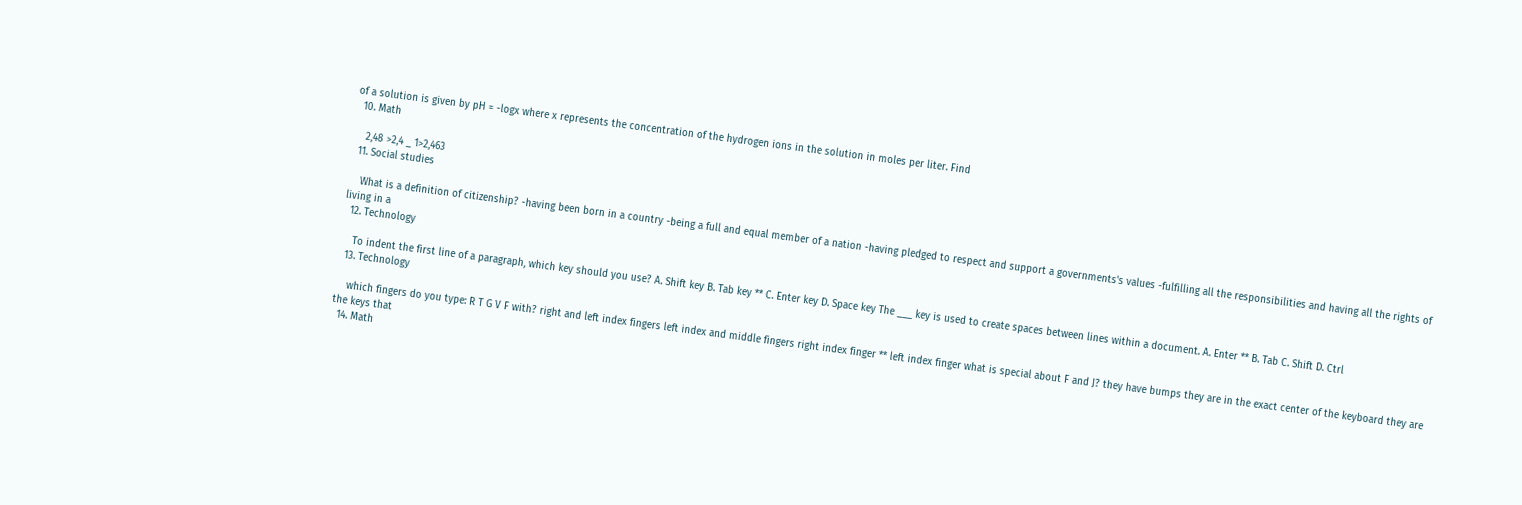of a solution is given by pH = -logx where x represents the concentration of the hydrogen ions in the solution in moles per liter. Find
  10. Math

    2,48 >2,4 _ 1>2,463
  11. Social studies

    What is a definition of citizenship? -having been born in a country -being a full and equal member of a nation -having pledged to respect and support a governments's values -fulfilling all the responsibilities and having all the rights of living in a
  12. Technology

    To indent the first line of a paragraph, which key should you use? A. Shift key B. Tab key ** C. Enter key D. Space key The ___ key is used to create spaces between lines within a document. A. Enter ** B. Tab C. Shift D. Ctrl
  13. Technology

    which fingers do you type: R T G V F with? right and left index fingers left index and middle fingers right index finger ** left index finger what is special about F and J? they have bumps they are in the exact center of the keyboard they are the keys that
  14. Math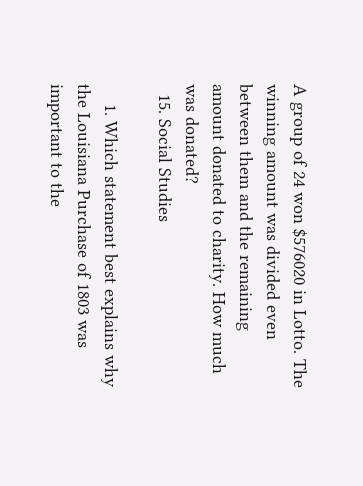A group of 24 won $576020 in Lotto. The winning amount was divided even between them and the remaining amount donated to charity. How much was donated?
  15. Social Studies

    1. Which statement best explains why the Louisiana Purchase of 1803 was important to the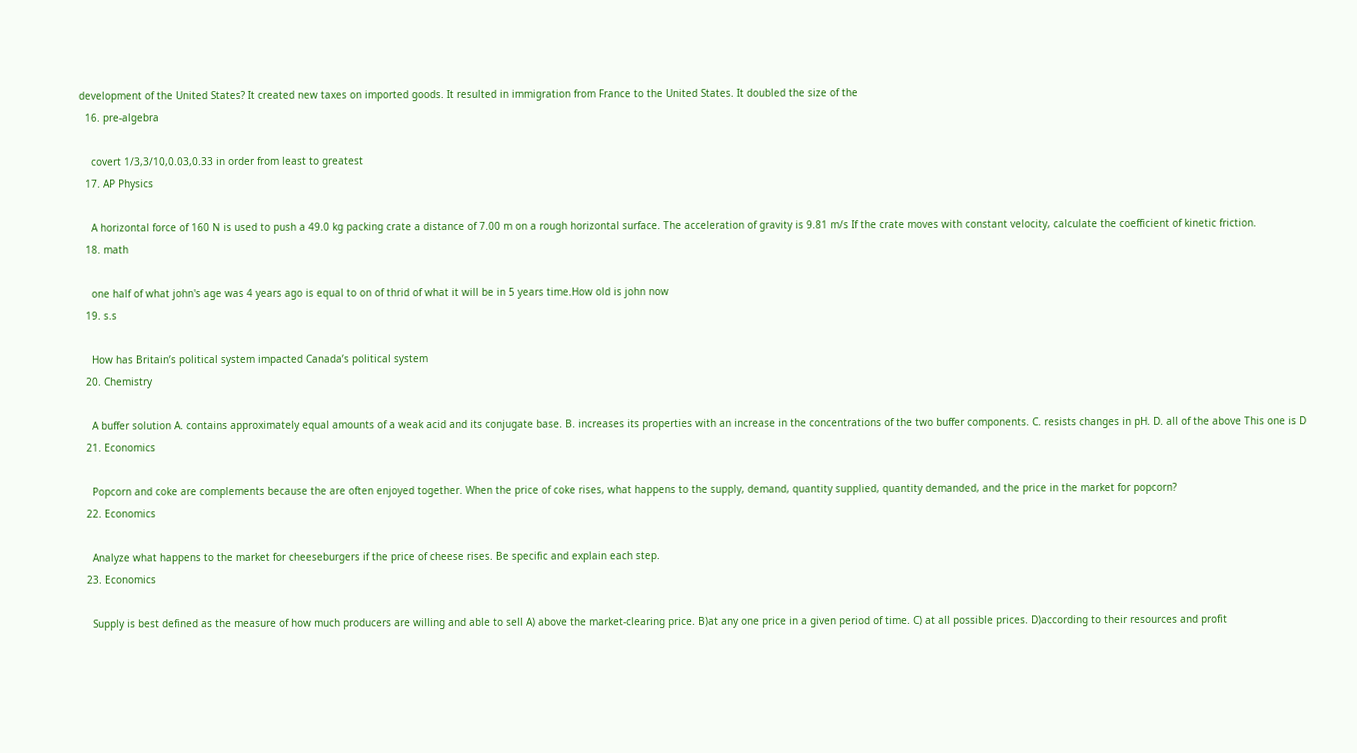development of the United States? It created new taxes on imported goods. It resulted in immigration from France to the United States. It doubled the size of the
  16. pre-algebra

    covert 1/3,3/10,0.03,0.33 in order from least to greatest
  17. AP Physics

    A horizontal force of 160 N is used to push a 49.0 kg packing crate a distance of 7.00 m on a rough horizontal surface. The acceleration of gravity is 9.81 m/s If the crate moves with constant velocity, calculate the coefficient of kinetic friction.
  18. math

    one half of what john's age was 4 years ago is equal to on of thrid of what it will be in 5 years time.How old is john now
  19. s.s

    How has Britain’s political system impacted Canada’s political system
  20. Chemistry

    A buffer solution A. contains approximately equal amounts of a weak acid and its conjugate base. B. increases its properties with an increase in the concentrations of the two buffer components. C. resists changes in pH. D. all of the above This one is D
  21. Economics

    Popcorn and coke are complements because the are often enjoyed together. When the price of coke rises, what happens to the supply, demand, quantity supplied, quantity demanded, and the price in the market for popcorn?
  22. Economics

    Analyze what happens to the market for cheeseburgers if the price of cheese rises. Be specific and explain each step.
  23. Economics

    Supply is best defined as the measure of how much producers are willing and able to sell A) above the market-clearing price. B)at any one price in a given period of time. C) at all possible prices. D)according to their resources and profit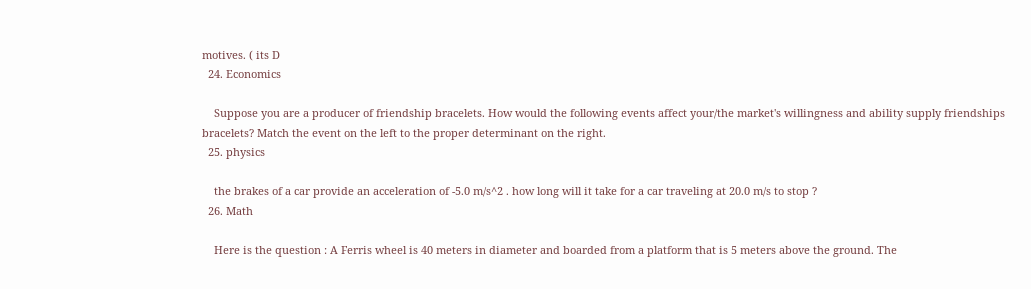motives. ( its D
  24. Economics

    Suppose you are a producer of friendship bracelets. How would the following events affect your/the market's willingness and ability supply friendships bracelets? Match the event on the left to the proper determinant on the right.
  25. physics

    the brakes of a car provide an acceleration of -5.0 m/s^2 . how long will it take for a car traveling at 20.0 m/s to stop ?
  26. Math

    Here is the question : A Ferris wheel is 40 meters in diameter and boarded from a platform that is 5 meters above the ground. The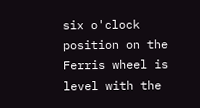six o'clock position on the Ferris wheel is level with the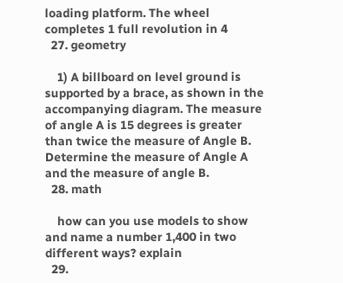loading platform. The wheel completes 1 full revolution in 4
  27. geometry

    1) A billboard on level ground is supported by a brace, as shown in the accompanying diagram. The measure of angle A is 15 degrees is greater than twice the measure of Angle B. Determine the measure of Angle A and the measure of angle B.
  28. math

    how can you use models to show and name a number 1,400 in two different ways? explain
  29.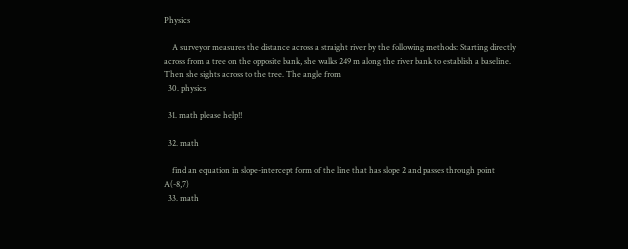Physics

    A surveyor measures the distance across a straight river by the following methods: Starting directly across from a tree on the opposite bank, she walks 249 m along the river bank to establish a baseline. Then she sights across to the tree. The angle from
  30. physics

  31. math please help!!

  32. math

    find an equation in slope-intercept form of the line that has slope 2 and passes through point A(-8,7)
  33. math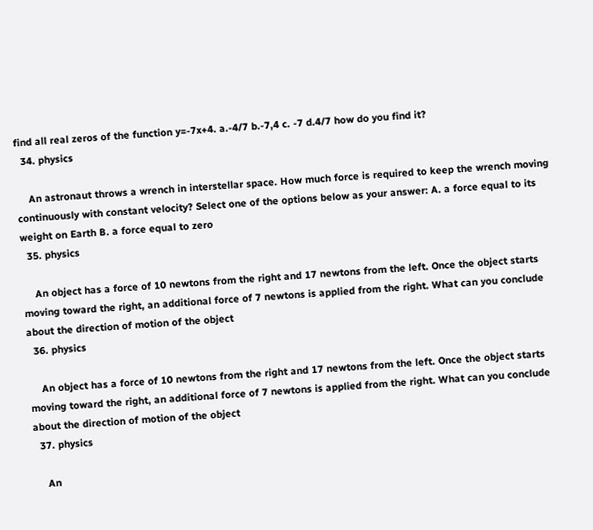find all real zeros of the function y=-7x+4. a.-4/7 b.-7,4 c. -7 d.4/7 how do you find it?
  34. physics

    An astronaut throws a wrench in interstellar space. How much force is required to keep the wrench moving continuously with constant velocity? Select one of the options below as your answer: A. a force equal to its weight on Earth B. a force equal to zero
  35. physics

    An object has a force of 10 newtons from the right and 17 newtons from the left. Once the object starts moving toward the right, an additional force of 7 newtons is applied from the right. What can you conclude about the direction of motion of the object
  36. physics

    An object has a force of 10 newtons from the right and 17 newtons from the left. Once the object starts moving toward the right, an additional force of 7 newtons is applied from the right. What can you conclude about the direction of motion of the object
  37. physics

    An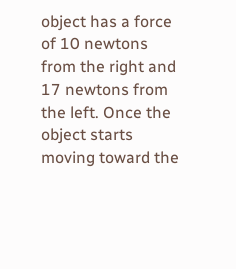object has a force of 10 newtons from the right and 17 newtons from the left. Once the object starts moving toward the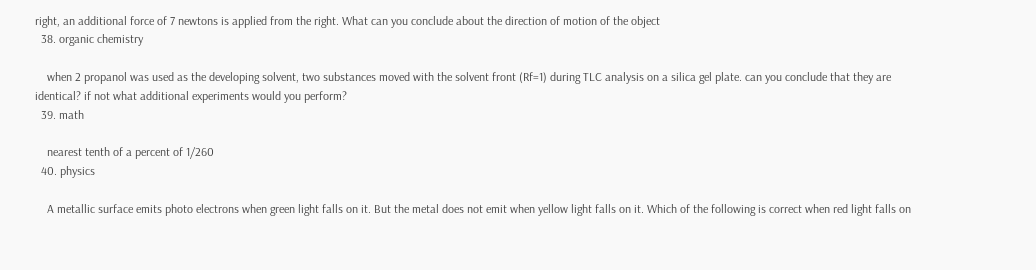right, an additional force of 7 newtons is applied from the right. What can you conclude about the direction of motion of the object
  38. organic chemistry

    when 2 propanol was used as the developing solvent, two substances moved with the solvent front (Rf=1) during TLC analysis on a silica gel plate. can you conclude that they are identical? if not what additional experiments would you perform?
  39. math

    nearest tenth of a percent of 1/260
  40. physics

    A metallic surface emits photo electrons when green light falls on it. But the metal does not emit when yellow light falls on it. Which of the following is correct when red light falls on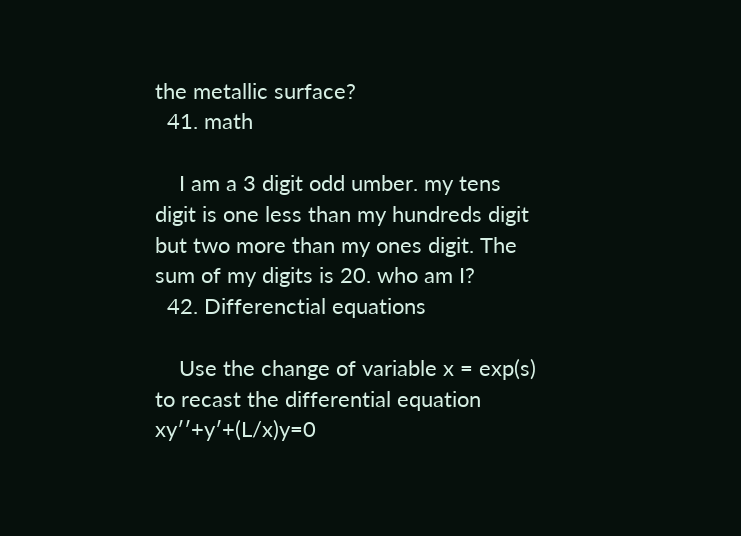the metallic surface?
  41. math

    I am a 3 digit odd umber. my tens digit is one less than my hundreds digit but two more than my ones digit. The sum of my digits is 20. who am I?
  42. Differenctial equations

    Use the change of variable x = exp(s) to recast the differential equation xy′′+y′+(L/x)y=0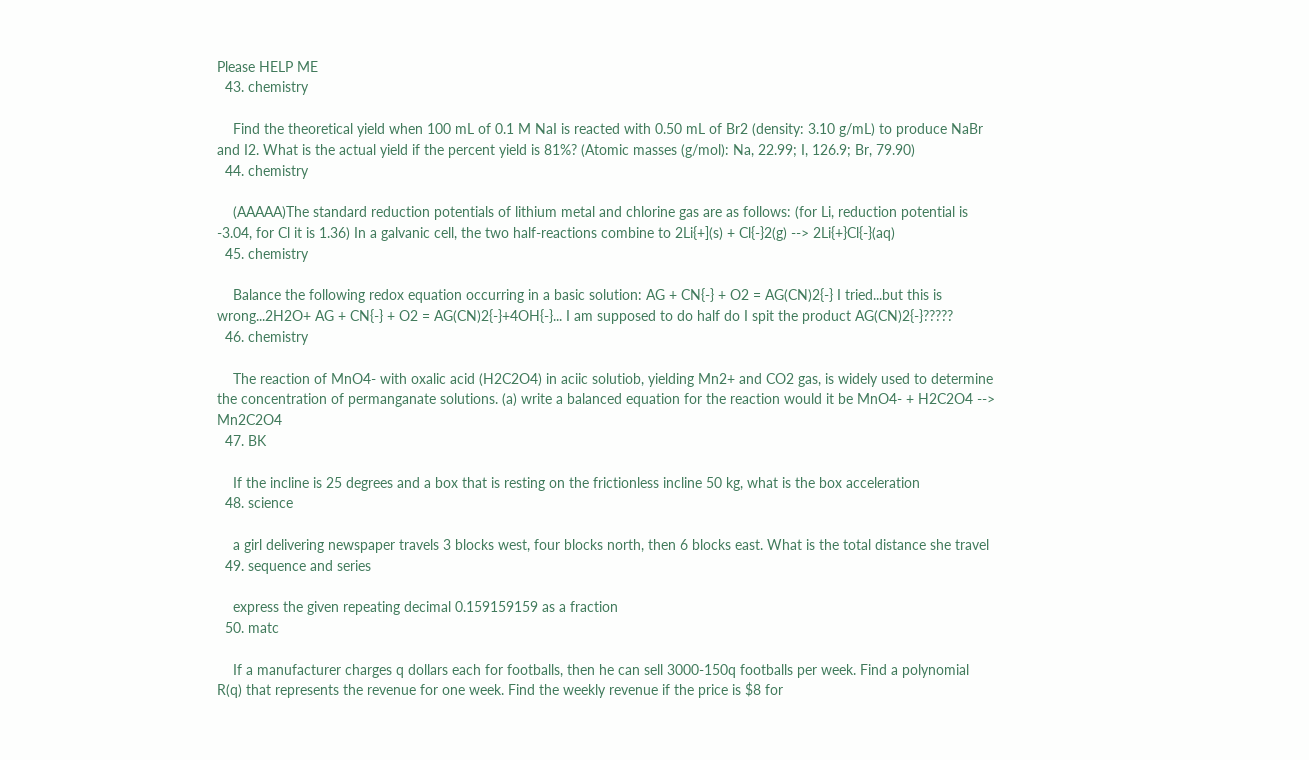Please HELP ME
  43. chemistry

    Find the theoretical yield when 100 mL of 0.1 M NaI is reacted with 0.50 mL of Br2 (density: 3.10 g/mL) to produce NaBr and I2. What is the actual yield if the percent yield is 81%? (Atomic masses (g/mol): Na, 22.99; I, 126.9; Br, 79.90)
  44. chemistry

    (AAAAA)The standard reduction potentials of lithium metal and chlorine gas are as follows: (for Li, reduction potential is -3.04, for Cl it is 1.36) In a galvanic cell, the two half-reactions combine to 2Li{+](s) + Cl{-}2(g) --> 2Li{+}Cl{-}(aq)
  45. chemistry

    Balance the following redox equation occurring in a basic solution: AG + CN{-} + O2 = AG(CN)2{-} I tried...but this is wrong...2H2O+ AG + CN{-} + O2 = AG(CN)2{-}+4OH{-}... I am supposed to do half do I spit the product AG(CN)2{-}?????
  46. chemistry

    The reaction of MnO4- with oxalic acid (H2C2O4) in aciic solutiob, yielding Mn2+ and CO2 gas, is widely used to determine the concentration of permanganate solutions. (a) write a balanced equation for the reaction would it be MnO4- + H2C2O4 --> Mn2C2O4
  47. BK

    If the incline is 25 degrees and a box that is resting on the frictionless incline 50 kg, what is the box acceleration
  48. science

    a girl delivering newspaper travels 3 blocks west, four blocks north, then 6 blocks east. What is the total distance she travel
  49. sequence and series

    express the given repeating decimal 0.159159159 as a fraction
  50. matc

    If a manufacturer charges q dollars each for footballs, then he can sell 3000-150q footballs per week. Find a polynomial R(q) that represents the revenue for one week. Find the weekly revenue if the price is $8 for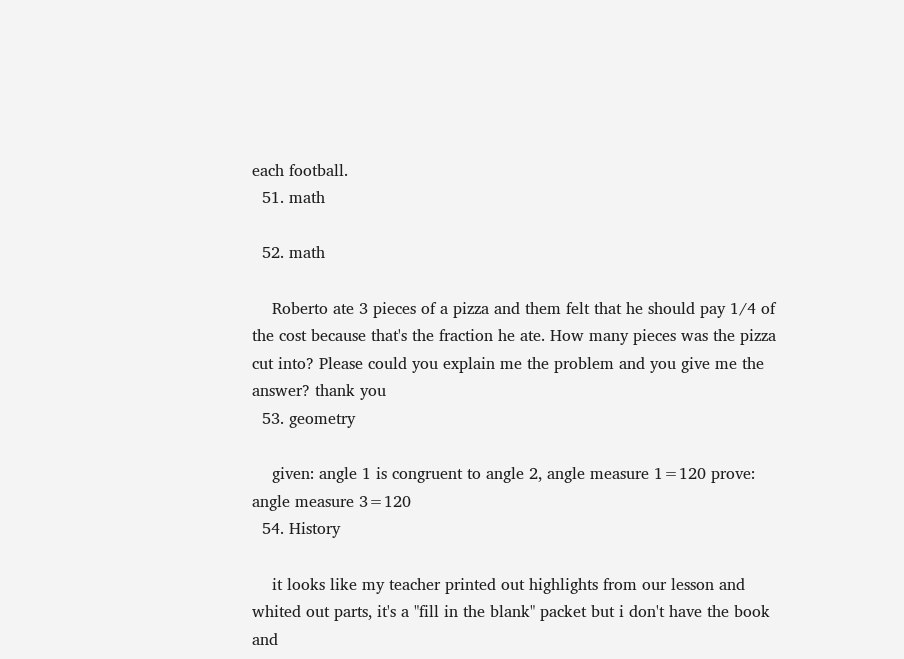each football.
  51. math

  52. math

    Roberto ate 3 pieces of a pizza and them felt that he should pay 1/4 of the cost because that's the fraction he ate. How many pieces was the pizza cut into? Please could you explain me the problem and you give me the answer? thank you
  53. geometry

    given: angle 1 is congruent to angle 2, angle measure 1=120 prove: angle measure 3=120
  54. History

    it looks like my teacher printed out highlights from our lesson and whited out parts, it's a "fill in the blank" packet but i don't have the book and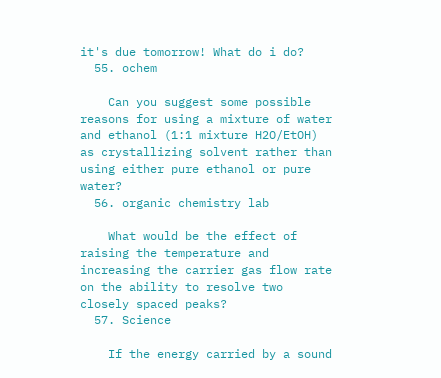it's due tomorrow! What do i do?
  55. ochem

    Can you suggest some possible reasons for using a mixture of water and ethanol (1:1 mixture H2O/EtOH) as crystallizing solvent rather than using either pure ethanol or pure water?
  56. organic chemistry lab

    What would be the effect of raising the temperature and increasing the carrier gas flow rate on the ability to resolve two closely spaced peaks?
  57. Science

    If the energy carried by a sound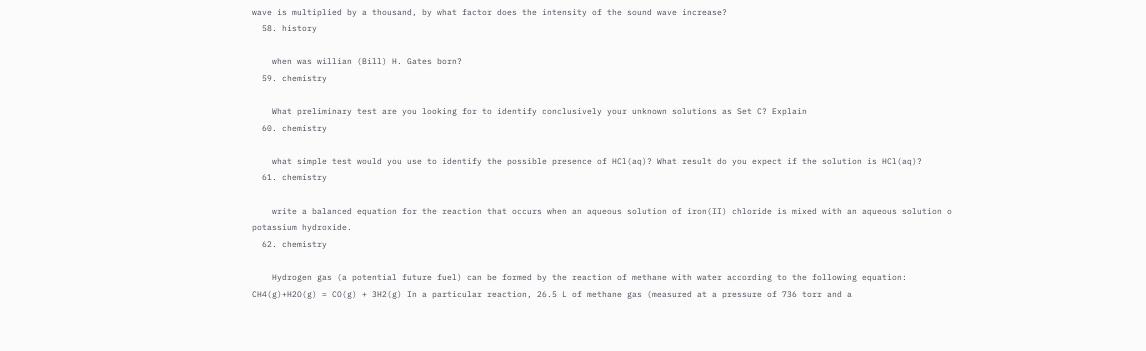wave is multiplied by a thousand, by what factor does the intensity of the sound wave increase?
  58. history

    when was willian (Bill) H. Gates born?
  59. chemistry

    What preliminary test are you looking for to identify conclusively your unknown solutions as Set C? Explain
  60. chemistry

    what simple test would you use to identify the possible presence of HCl(aq)? What result do you expect if the solution is HCl(aq)?
  61. chemistry

    write a balanced equation for the reaction that occurs when an aqueous solution of iron(II) chloride is mixed with an aqueous solution o potassium hydroxide.
  62. chemistry

    Hydrogen gas (a potential future fuel) can be formed by the reaction of methane with water according to the following equation: CH4(g)+H2O(g) = CO(g) + 3H2(g) In a particular reaction, 26.5 L of methane gas (measured at a pressure of 736 torr and a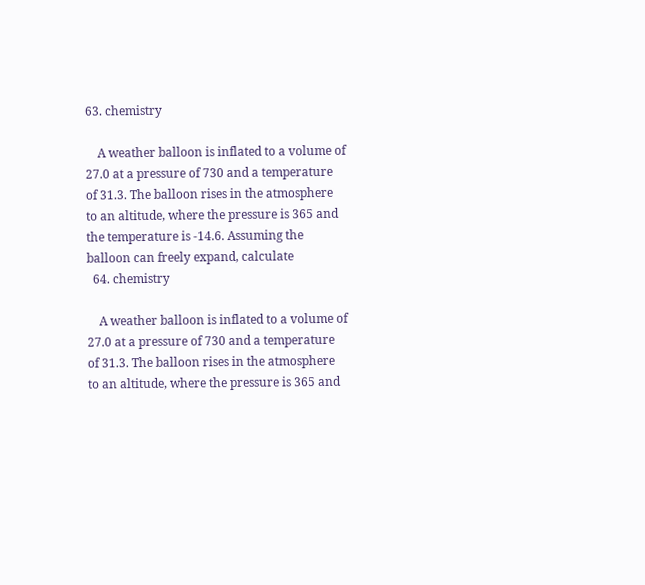63. chemistry

    A weather balloon is inflated to a volume of 27.0 at a pressure of 730 and a temperature of 31.3. The balloon rises in the atmosphere to an altitude, where the pressure is 365 and the temperature is -14.6. Assuming the balloon can freely expand, calculate
  64. chemistry

    A weather balloon is inflated to a volume of 27.0 at a pressure of 730 and a temperature of 31.3. The balloon rises in the atmosphere to an altitude, where the pressure is 365 and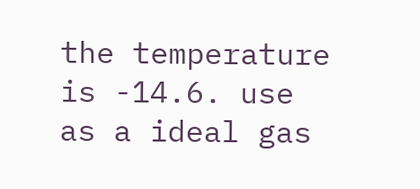the temperature is -14.6. use as a ideal gas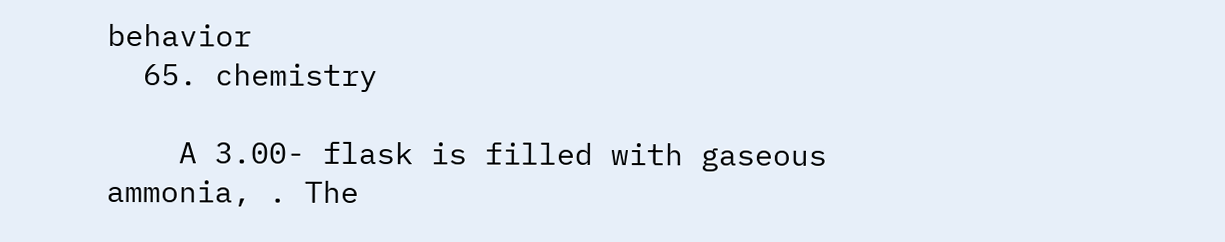behavior
  65. chemistry

    A 3.00- flask is filled with gaseous ammonia, . The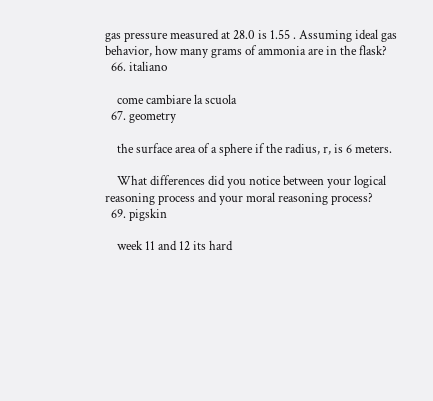gas pressure measured at 28.0 is 1.55 . Assuming ideal gas behavior, how many grams of ammonia are in the flask?
  66. italiano

    come cambiare la scuola
  67. geometry

    the surface area of a sphere if the radius, r, is 6 meters.

    What differences did you notice between your logical reasoning process and your moral reasoning process?
  69. pigskin

    week 11 and 12 its hard